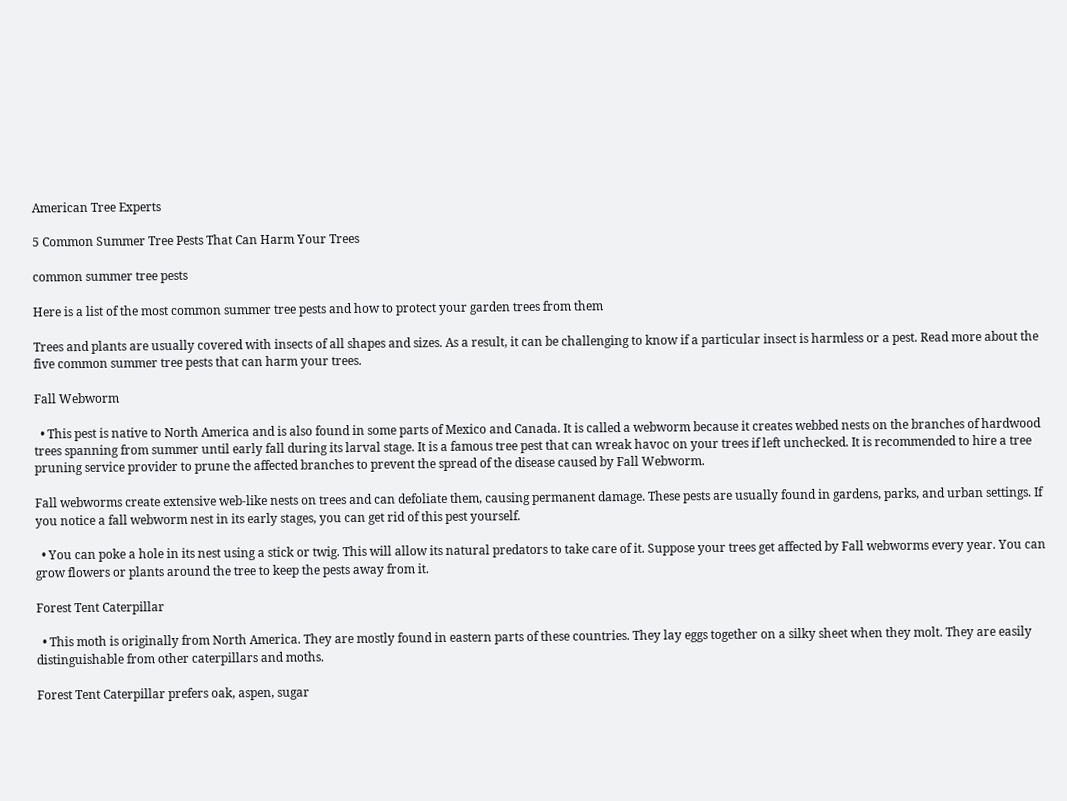American Tree Experts

5 Common Summer Tree Pests That Can Harm Your Trees

common summer tree pests

Here is a list of the most common summer tree pests and how to protect your garden trees from them

Trees and plants are usually covered with insects of all shapes and sizes. As a result, it can be challenging to know if a particular insect is harmless or a pest. Read more about the five common summer tree pests that can harm your trees.

Fall Webworm

  • This pest is native to North America and is also found in some parts of Mexico and Canada. It is called a webworm because it creates webbed nests on the branches of hardwood trees spanning from summer until early fall during its larval stage. It is a famous tree pest that can wreak havoc on your trees if left unchecked. It is recommended to hire a tree pruning service provider to prune the affected branches to prevent the spread of the disease caused by Fall Webworm.

Fall webworms create extensive web-like nests on trees and can defoliate them, causing permanent damage. These pests are usually found in gardens, parks, and urban settings. If you notice a fall webworm nest in its early stages, you can get rid of this pest yourself.

  • You can poke a hole in its nest using a stick or twig. This will allow its natural predators to take care of it. Suppose your trees get affected by Fall webworms every year. You can grow flowers or plants around the tree to keep the pests away from it.

Forest Tent Caterpillar

  • This moth is originally from North America. They are mostly found in eastern parts of these countries. They lay eggs together on a silky sheet when they molt. They are easily distinguishable from other caterpillars and moths.

Forest Tent Caterpillar prefers oak, aspen, sugar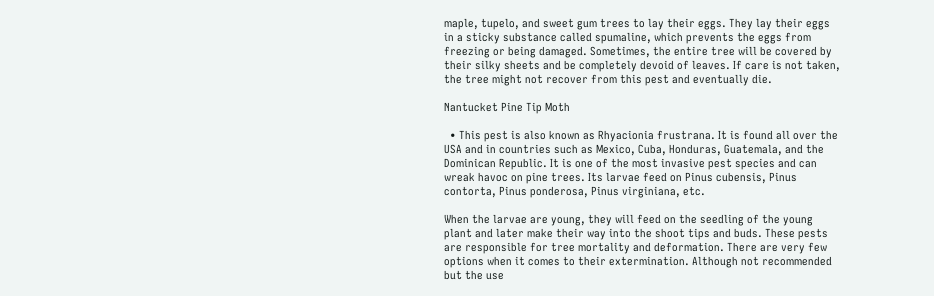maple, tupelo, and sweet gum trees to lay their eggs. They lay their eggs in a sticky substance called spumaline, which prevents the eggs from freezing or being damaged. Sometimes, the entire tree will be covered by their silky sheets and be completely devoid of leaves. If care is not taken, the tree might not recover from this pest and eventually die.

Nantucket Pine Tip Moth

  • This pest is also known as Rhyacionia frustrana. It is found all over the USA and in countries such as Mexico, Cuba, Honduras, Guatemala, and the Dominican Republic. It is one of the most invasive pest species and can wreak havoc on pine trees. Its larvae feed on Pinus cubensis, Pinus contorta, Pinus ponderosa, Pinus virginiana, etc.

When the larvae are young, they will feed on the seedling of the young plant and later make their way into the shoot tips and buds. These pests are responsible for tree mortality and deformation. There are very few options when it comes to their extermination. Although not recommended but the use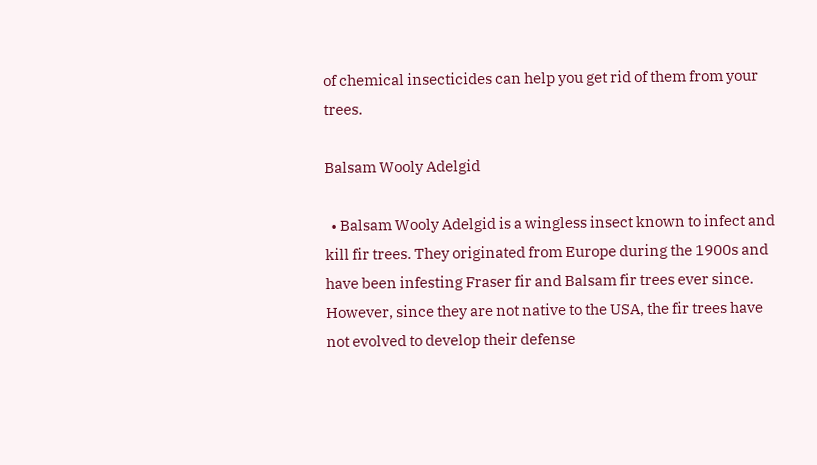of chemical insecticides can help you get rid of them from your trees.

Balsam Wooly Adelgid

  • Balsam Wooly Adelgid is a wingless insect known to infect and kill fir trees. They originated from Europe during the 1900s and have been infesting Fraser fir and Balsam fir trees ever since. However, since they are not native to the USA, the fir trees have not evolved to develop their defense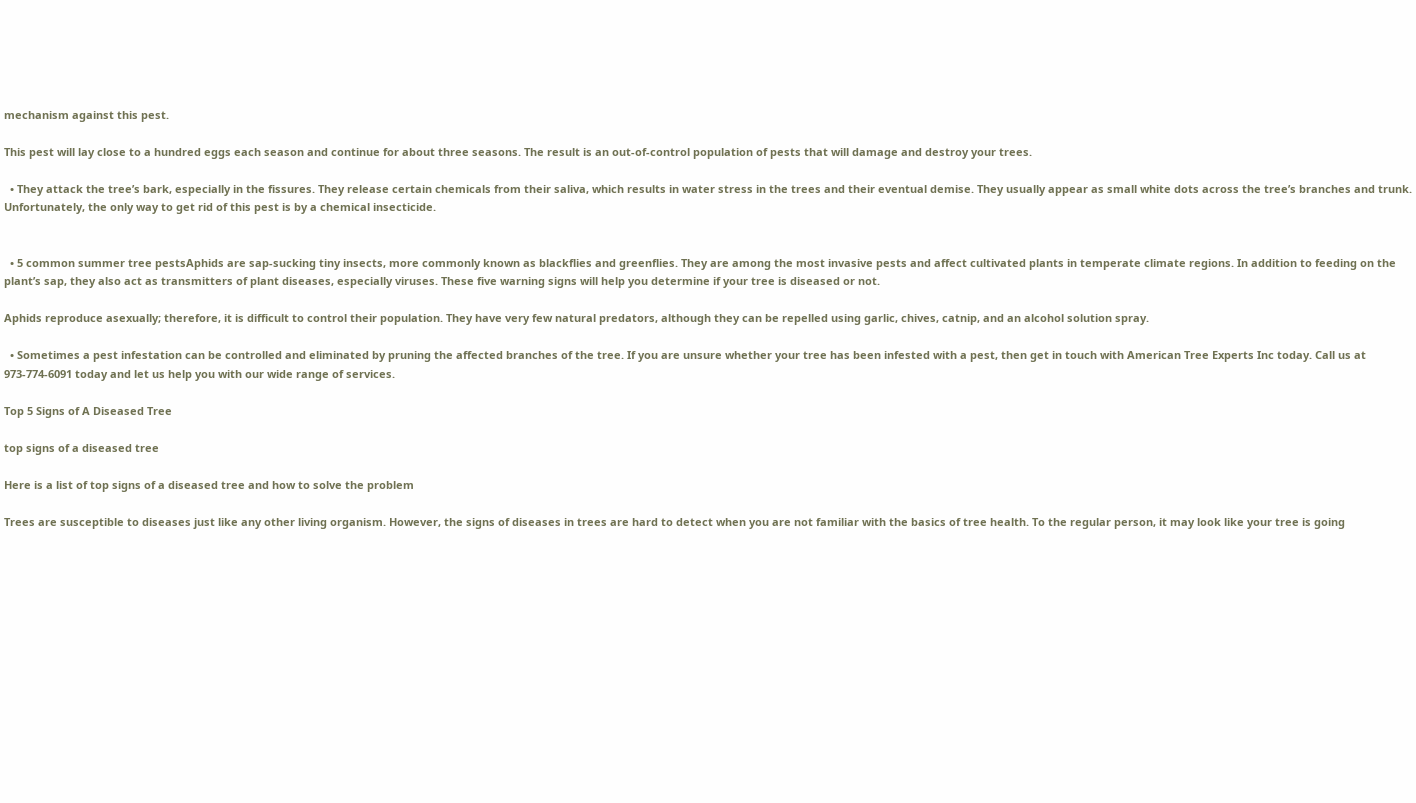mechanism against this pest.

This pest will lay close to a hundred eggs each season and continue for about three seasons. The result is an out-of-control population of pests that will damage and destroy your trees.

  • They attack the tree’s bark, especially in the fissures. They release certain chemicals from their saliva, which results in water stress in the trees and their eventual demise. They usually appear as small white dots across the tree’s branches and trunk. Unfortunately, the only way to get rid of this pest is by a chemical insecticide.


  • 5 common summer tree pestsAphids are sap-sucking tiny insects, more commonly known as blackflies and greenflies. They are among the most invasive pests and affect cultivated plants in temperate climate regions. In addition to feeding on the plant’s sap, they also act as transmitters of plant diseases, especially viruses. These five warning signs will help you determine if your tree is diseased or not.

Aphids reproduce asexually; therefore, it is difficult to control their population. They have very few natural predators, although they can be repelled using garlic, chives, catnip, and an alcohol solution spray.

  • Sometimes a pest infestation can be controlled and eliminated by pruning the affected branches of the tree. If you are unsure whether your tree has been infested with a pest, then get in touch with American Tree Experts Inc today. Call us at 973-774-6091 today and let us help you with our wide range of services.

Top 5 Signs of A Diseased Tree

top signs of a diseased tree

Here is a list of top signs of a diseased tree and how to solve the problem

Trees are susceptible to diseases just like any other living organism. However, the signs of diseases in trees are hard to detect when you are not familiar with the basics of tree health. To the regular person, it may look like your tree is going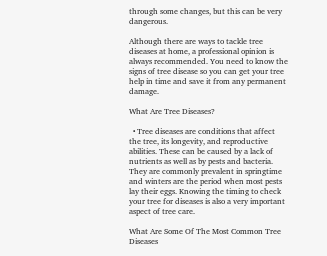through some changes, but this can be very dangerous.

Although there are ways to tackle tree diseases at home, a professional opinion is always recommended. You need to know the signs of tree disease so you can get your tree help in time and save it from any permanent damage.

What Are Tree Diseases?

  • Tree diseases are conditions that affect the tree, its longevity, and reproductive abilities. These can be caused by a lack of nutrients as well as by pests and bacteria. They are commonly prevalent in springtime and winters are the period when most pests lay their eggs. Knowing the timing to check your tree for diseases is also a very important aspect of tree care.

What Are Some Of The Most Common Tree Diseases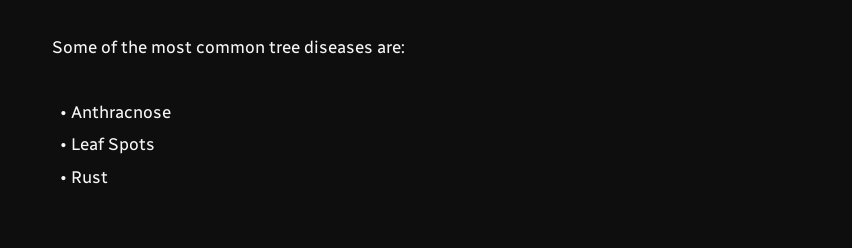Some of the most common tree diseases are:

  • Anthracnose
  • Leaf Spots
  • Rust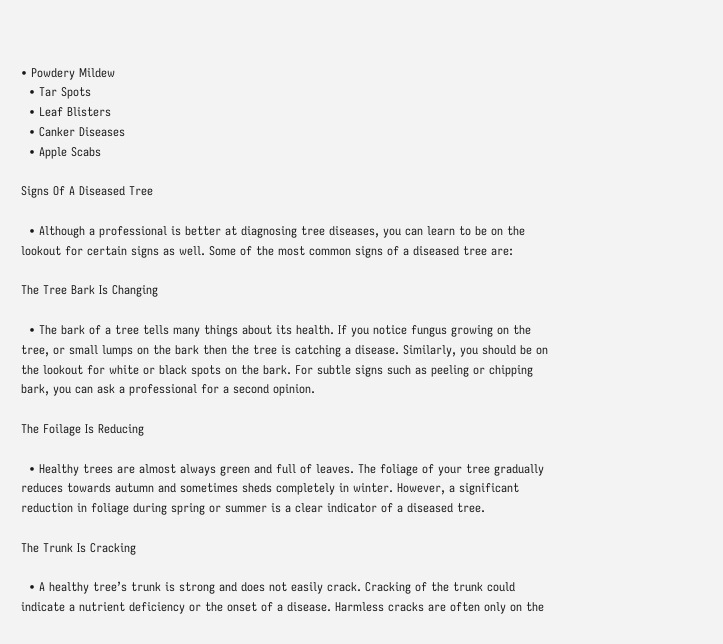• Powdery Mildew
  • Tar Spots
  • Leaf Blisters
  • Canker Diseases
  • Apple Scabs

Signs Of A Diseased Tree

  • Although a professional is better at diagnosing tree diseases, you can learn to be on the lookout for certain signs as well. Some of the most common signs of a diseased tree are:

The Tree Bark Is Changing

  • The bark of a tree tells many things about its health. If you notice fungus growing on the tree, or small lumps on the bark then the tree is catching a disease. Similarly, you should be on the lookout for white or black spots on the bark. For subtle signs such as peeling or chipping bark, you can ask a professional for a second opinion.

The Foilage Is Reducing

  • Healthy trees are almost always green and full of leaves. The foliage of your tree gradually reduces towards autumn and sometimes sheds completely in winter. However, a significant reduction in foliage during spring or summer is a clear indicator of a diseased tree.

The Trunk Is Cracking

  • A healthy tree’s trunk is strong and does not easily crack. Cracking of the trunk could indicate a nutrient deficiency or the onset of a disease. Harmless cracks are often only on the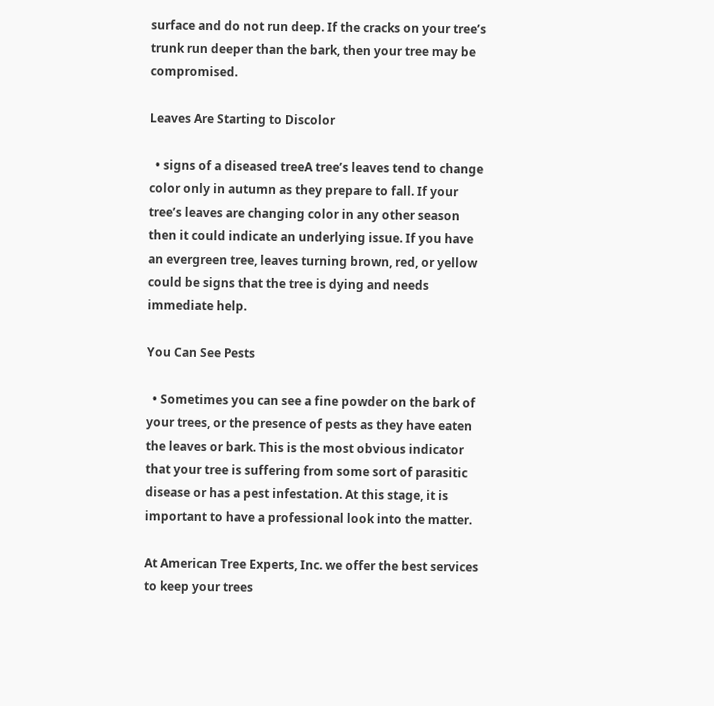surface and do not run deep. If the cracks on your tree’s trunk run deeper than the bark, then your tree may be compromised.

Leaves Are Starting to Discolor

  • signs of a diseased treeA tree’s leaves tend to change color only in autumn as they prepare to fall. If your tree’s leaves are changing color in any other season then it could indicate an underlying issue. If you have an evergreen tree, leaves turning brown, red, or yellow could be signs that the tree is dying and needs immediate help.

You Can See Pests

  • Sometimes you can see a fine powder on the bark of your trees, or the presence of pests as they have eaten the leaves or bark. This is the most obvious indicator that your tree is suffering from some sort of parasitic disease or has a pest infestation. At this stage, it is important to have a professional look into the matter.

At American Tree Experts, Inc. we offer the best services to keep your trees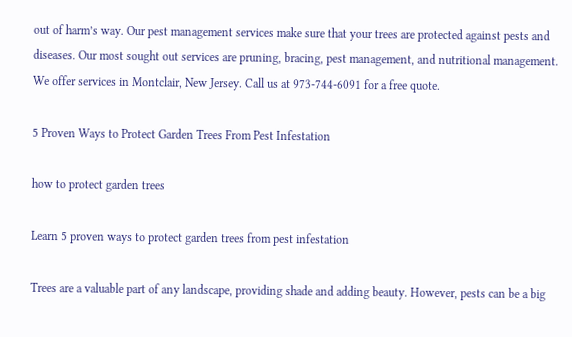out of harm’s way. Our pest management services make sure that your trees are protected against pests and diseases. Our most sought out services are pruning, bracing, pest management, and nutritional management. We offer services in Montclair, New Jersey. Call us at 973-744-6091 for a free quote.

5 Proven Ways to Protect Garden Trees From Pest Infestation

how to protect garden trees

Learn 5 proven ways to protect garden trees from pest infestation

Trees are a valuable part of any landscape, providing shade and adding beauty. However, pests can be a big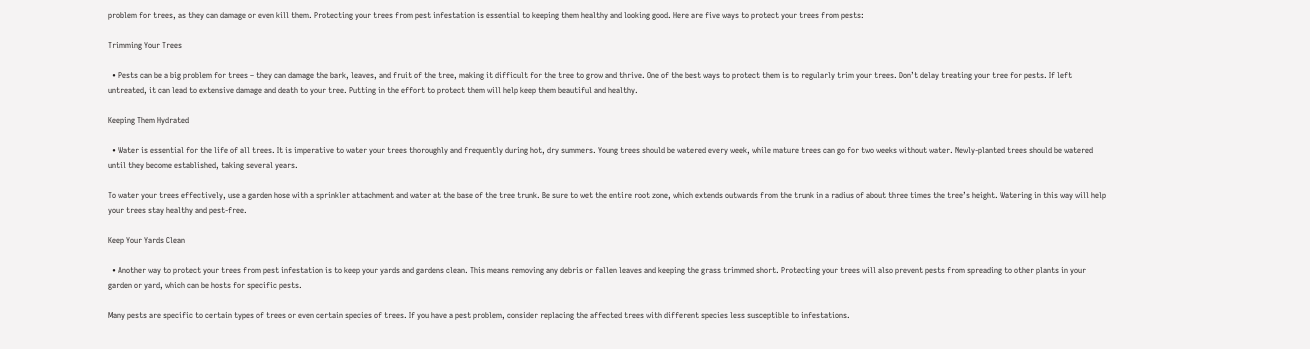problem for trees, as they can damage or even kill them. Protecting your trees from pest infestation is essential to keeping them healthy and looking good. Here are five ways to protect your trees from pests:

Trimming Your Trees

  • Pests can be a big problem for trees – they can damage the bark, leaves, and fruit of the tree, making it difficult for the tree to grow and thrive. One of the best ways to protect them is to regularly trim your trees. Don’t delay treating your tree for pests. If left untreated, it can lead to extensive damage and death to your tree. Putting in the effort to protect them will help keep them beautiful and healthy.

Keeping Them Hydrated

  • Water is essential for the life of all trees. It is imperative to water your trees thoroughly and frequently during hot, dry summers. Young trees should be watered every week, while mature trees can go for two weeks without water. Newly-planted trees should be watered until they become established, taking several years.

To water your trees effectively, use a garden hose with a sprinkler attachment and water at the base of the tree trunk. Be sure to wet the entire root zone, which extends outwards from the trunk in a radius of about three times the tree’s height. Watering in this way will help your trees stay healthy and pest-free.

Keep Your Yards Clean

  • Another way to protect your trees from pest infestation is to keep your yards and gardens clean. This means removing any debris or fallen leaves and keeping the grass trimmed short. Protecting your trees will also prevent pests from spreading to other plants in your garden or yard, which can be hosts for specific pests.

Many pests are specific to certain types of trees or even certain species of trees. If you have a pest problem, consider replacing the affected trees with different species less susceptible to infestations.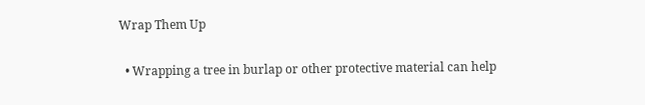Wrap Them Up

  • Wrapping a tree in burlap or other protective material can help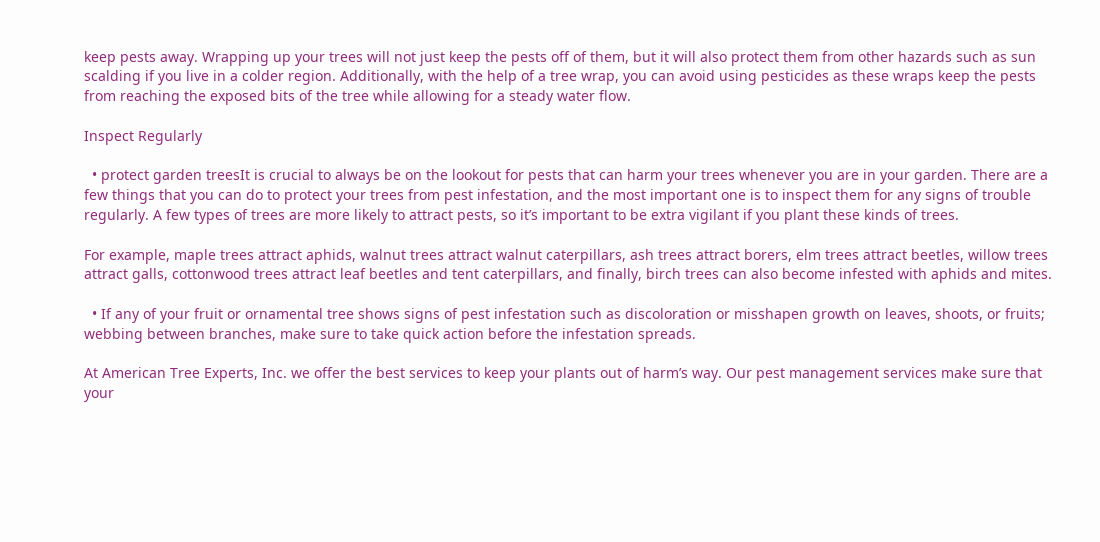keep pests away. Wrapping up your trees will not just keep the pests off of them, but it will also protect them from other hazards such as sun scalding if you live in a colder region. Additionally, with the help of a tree wrap, you can avoid using pesticides as these wraps keep the pests from reaching the exposed bits of the tree while allowing for a steady water flow.

Inspect Regularly

  • protect garden treesIt is crucial to always be on the lookout for pests that can harm your trees whenever you are in your garden. There are a few things that you can do to protect your trees from pest infestation, and the most important one is to inspect them for any signs of trouble regularly. A few types of trees are more likely to attract pests, so it’s important to be extra vigilant if you plant these kinds of trees.

For example, maple trees attract aphids, walnut trees attract walnut caterpillars, ash trees attract borers, elm trees attract beetles, willow trees attract galls, cottonwood trees attract leaf beetles and tent caterpillars, and finally, birch trees can also become infested with aphids and mites.

  • If any of your fruit or ornamental tree shows signs of pest infestation such as discoloration or misshapen growth on leaves, shoots, or fruits; webbing between branches, make sure to take quick action before the infestation spreads.

At American Tree Experts, Inc. we offer the best services to keep your plants out of harm’s way. Our pest management services make sure that your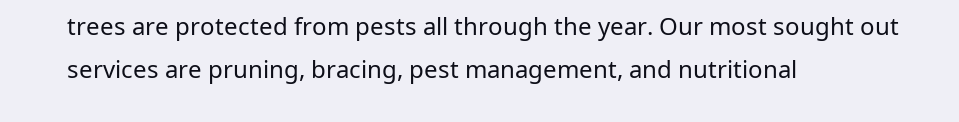trees are protected from pests all through the year. Our most sought out services are pruning, bracing, pest management, and nutritional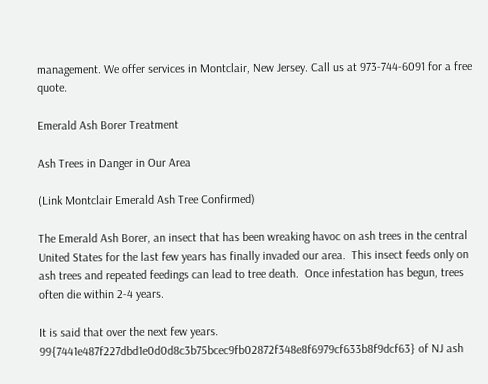management. We offer services in Montclair, New Jersey. Call us at 973-744-6091 for a free quote.

Emerald Ash Borer Treatment

Ash Trees in Danger in Our Area

(Link Montclair Emerald Ash Tree Confirmed)

The Emerald Ash Borer, an insect that has been wreaking havoc on ash trees in the central United States for the last few years has finally invaded our area.  This insect feeds only on ash trees and repeated feedings can lead to tree death.  Once infestation has begun, trees often die within 2-4 years.

It is said that over the next few years. 99{7441e487f227dbd1e0d0d8c3b75bcec9fb02872f348e8f6979cf633b8f9dcf63} of NJ ash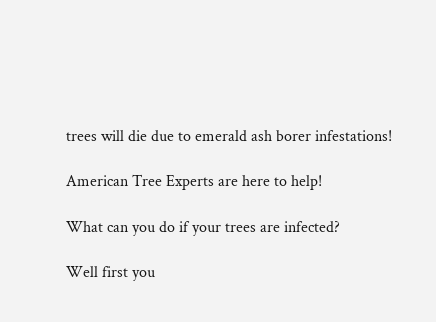trees will die due to emerald ash borer infestations!

American Tree Experts are here to help!

What can you do if your trees are infected?

Well first you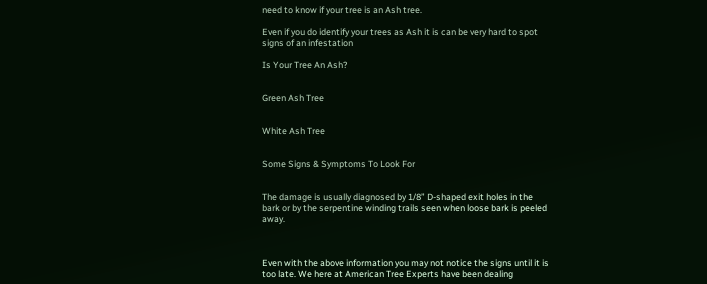need to know if your tree is an Ash tree.

Even if you do identify your trees as Ash it is can be very hard to spot signs of an infestation

Is Your Tree An Ash?


Green Ash Tree


White Ash Tree


Some Signs & Symptoms To Look For


The damage is usually diagnosed by 1/8” D-shaped exit holes in the bark or by the serpentine winding trails seen when loose bark is peeled away.



Even with the above information you may not notice the signs until it is too late. We here at American Tree Experts have been dealing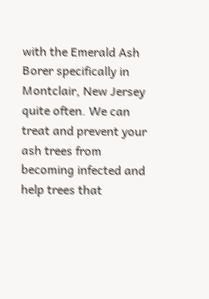with the Emerald Ash Borer specifically in Montclair, New Jersey quite often. We can treat and prevent your ash trees from becoming infected and help trees that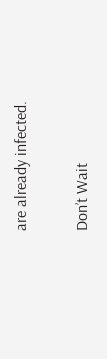are already infected.

Don’t Wait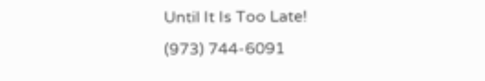Until It Is Too Late!
(973) 744-6091